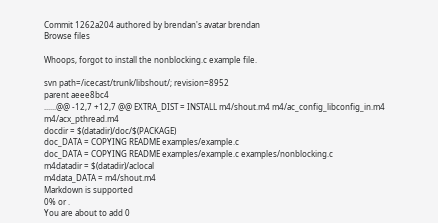Commit 1262a204 authored by brendan's avatar brendan
Browse files

Whoops, forgot to install the nonblocking.c example file.

svn path=/icecast/trunk/libshout/; revision=8952
parent aeee8bc4
......@@ -12,7 +12,7 @@ EXTRA_DIST = INSTALL m4/shout.m4 m4/ac_config_libconfig_in.m4 m4/acx_pthread.m4
docdir = $(datadir)/doc/$(PACKAGE)
doc_DATA = COPYING README examples/example.c
doc_DATA = COPYING README examples/example.c examples/nonblocking.c
m4datadir = $(datadir)/aclocal
m4data_DATA = m4/shout.m4
Markdown is supported
0% or .
You are about to add 0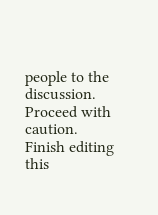people to the discussion. Proceed with caution.
Finish editing this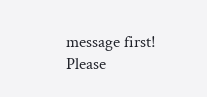message first!
Please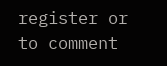register or to comment